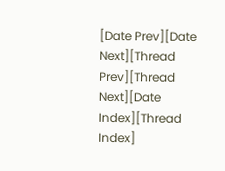[Date Prev][Date Next][Thread Prev][Thread Next][Date Index][Thread Index]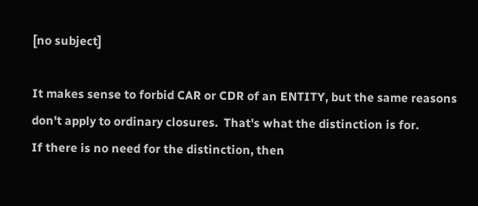[no subject]

It makes sense to forbid CAR or CDR of an ENTITY, but the same reasons
don't apply to ordinary closures.  That's what the distinction is for.
If there is no need for the distinction, then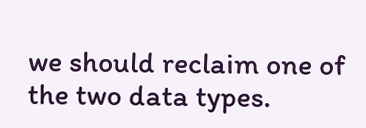we should reclaim one of
the two data types.